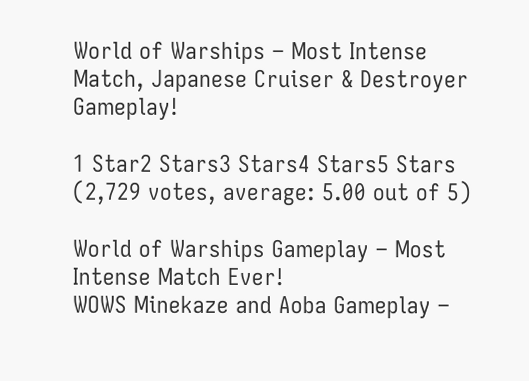World of Warships – Most Intense Match, Japanese Cruiser & Destroyer Gameplay!

1 Star2 Stars3 Stars4 Stars5 Stars (2,729 votes, average: 5.00 out of 5)

World of Warships Gameplay – Most Intense Match Ever!
WOWS Minekaze and Aoba Gameplay –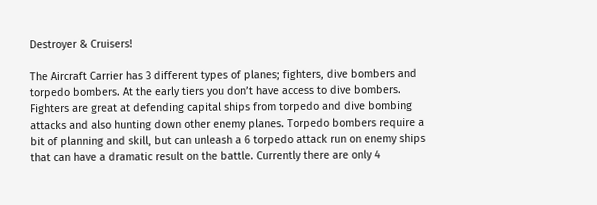Destroyer & Cruisers!

The Aircraft Carrier has 3 different types of planes; fighters, dive bombers and torpedo bombers. At the early tiers you don’t have access to dive bombers. Fighters are great at defending capital ships from torpedo and dive bombing attacks and also hunting down other enemy planes. Torpedo bombers require a bit of planning and skill, but can unleash a 6 torpedo attack run on enemy ships that can have a dramatic result on the battle. Currently there are only 4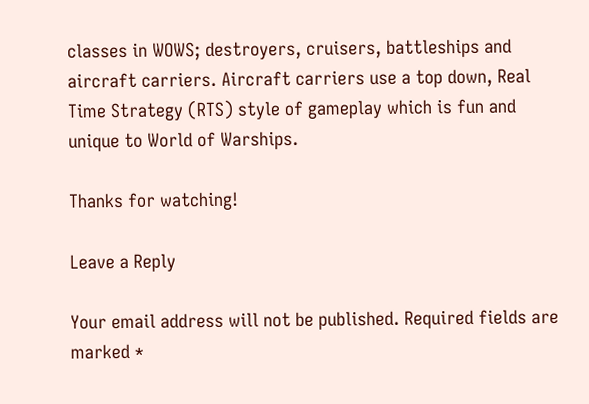classes in WOWS; destroyers, cruisers, battleships and aircraft carriers. Aircraft carriers use a top down, Real Time Strategy (RTS) style of gameplay which is fun and unique to World of Warships.

Thanks for watching!

Leave a Reply

Your email address will not be published. Required fields are marked *